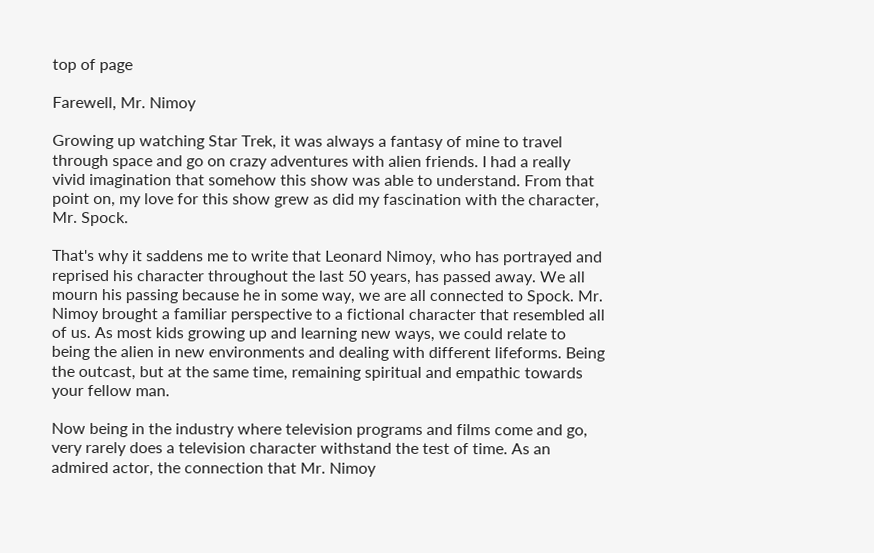top of page

Farewell, Mr. Nimoy

Growing up watching Star Trek, it was always a fantasy of mine to travel through space and go on crazy adventures with alien friends. I had a really vivid imagination that somehow this show was able to understand. From that point on, my love for this show grew as did my fascination with the character, Mr. Spock.

That's why it saddens me to write that Leonard Nimoy, who has portrayed and reprised his character throughout the last 50 years, has passed away. We all mourn his passing because he in some way, we are all connected to Spock. Mr. Nimoy brought a familiar perspective to a fictional character that resembled all of us. As most kids growing up and learning new ways, we could relate to being the alien in new environments and dealing with different lifeforms. Being the outcast, but at the same time, remaining spiritual and empathic towards your fellow man.

Now being in the industry where television programs and films come and go, very rarely does a television character withstand the test of time. As an admired actor, the connection that Mr. Nimoy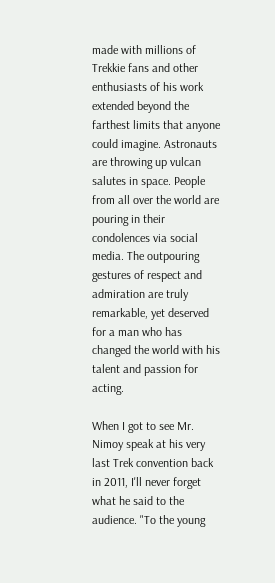made with millions of Trekkie fans and other enthusiasts of his work extended beyond the farthest limits that anyone could imagine. Astronauts are throwing up vulcan salutes in space. People from all over the world are pouring in their condolences via social media. The outpouring gestures of respect and admiration are truly remarkable, yet deserved for a man who has changed the world with his talent and passion for acting.

When I got to see Mr. Nimoy speak at his very last Trek convention back in 2011, I'll never forget what he said to the audience. "To the young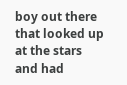boy out there that looked up at the stars and had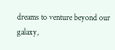dreams to venture beyond our galaxy,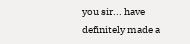you sir... have definitely made a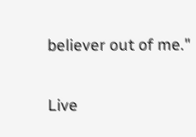believer out of me."

Live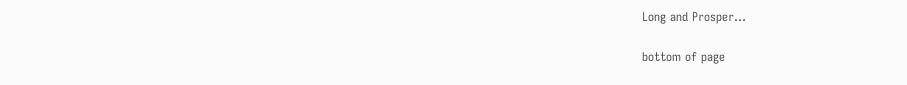Long and Prosper...

bottom of page